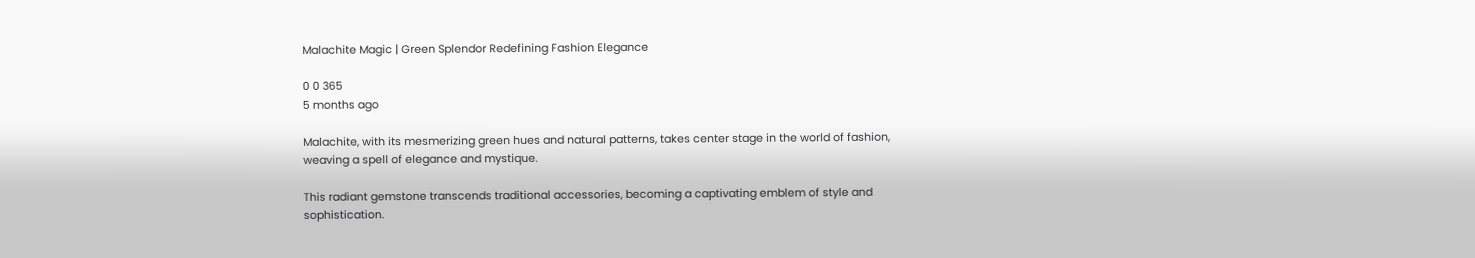Malachite Magic | Green Splendor Redefining Fashion Elegance

0 0 365
5 months ago

Malachite, with its mesmerizing green hues and natural patterns, takes center stage in the world of fashion, weaving a spell of elegance and mystique.

This radiant gemstone transcends traditional accessories, becoming a captivating emblem of style and sophistication.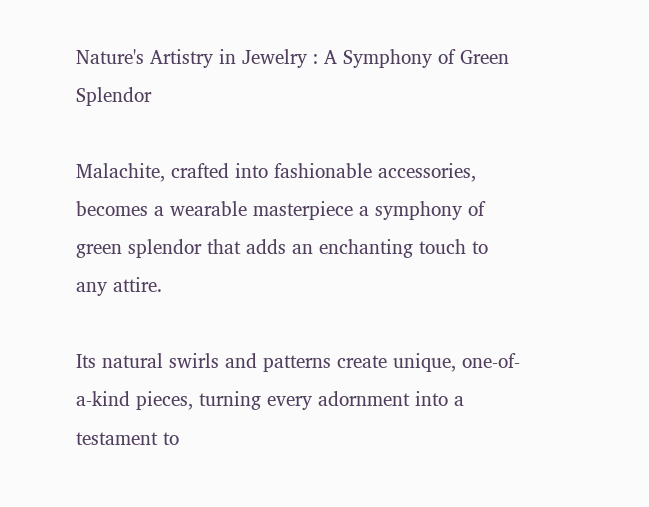Nature's Artistry in Jewelry : A Symphony of Green Splendor

Malachite, crafted into fashionable accessories, becomes a wearable masterpiece a symphony of green splendor that adds an enchanting touch to any attire.

Its natural swirls and patterns create unique, one-of-a-kind pieces, turning every adornment into a testament to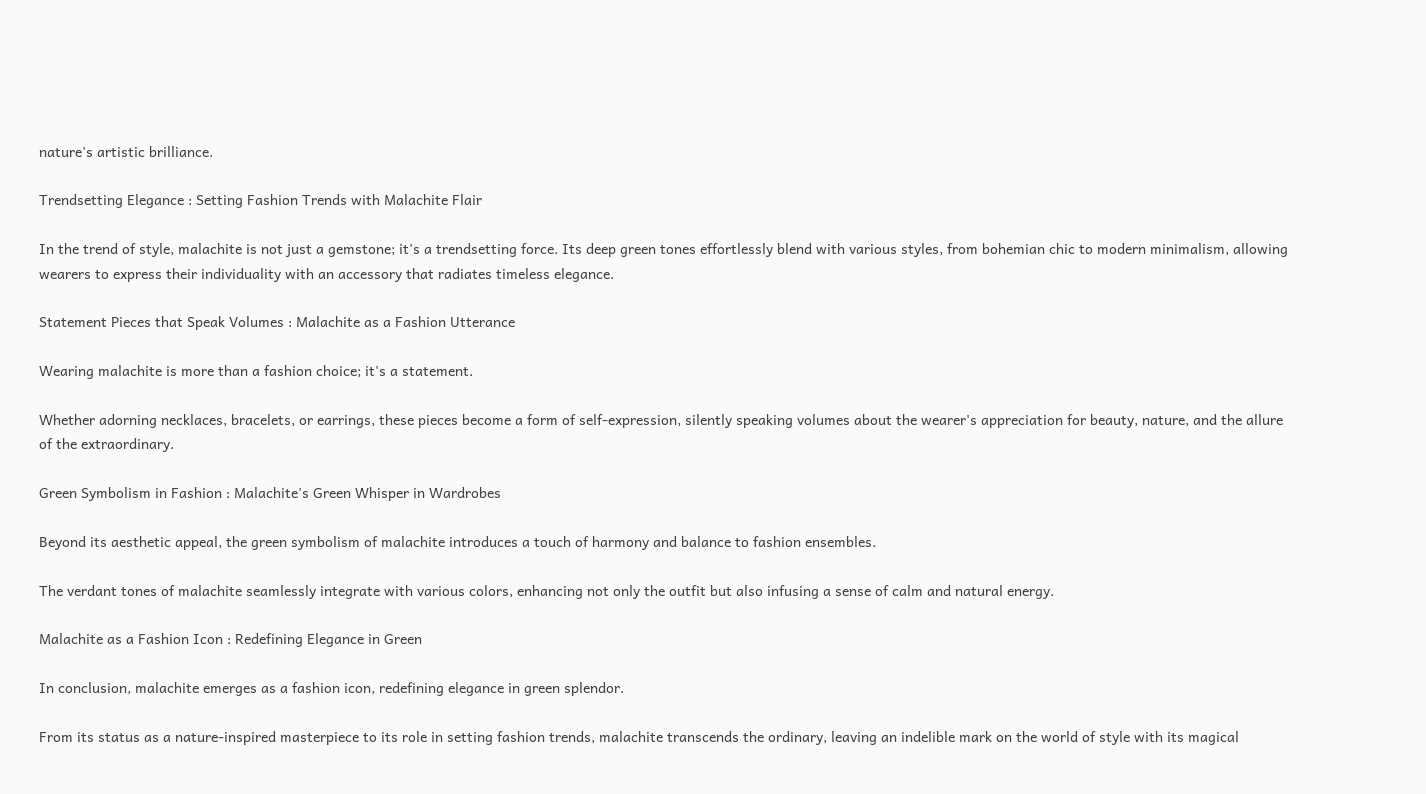nature's artistic brilliance.

Trendsetting Elegance : Setting Fashion Trends with Malachite Flair

In the trend of style, malachite is not just a gemstone; it's a trendsetting force. Its deep green tones effortlessly blend with various styles, from bohemian chic to modern minimalism, allowing wearers to express their individuality with an accessory that radiates timeless elegance.

Statement Pieces that Speak Volumes : Malachite as a Fashion Utterance

Wearing malachite is more than a fashion choice; it's a statement.

Whether adorning necklaces, bracelets, or earrings, these pieces become a form of self-expression, silently speaking volumes about the wearer's appreciation for beauty, nature, and the allure of the extraordinary.

Green Symbolism in Fashion : Malachite's Green Whisper in Wardrobes

Beyond its aesthetic appeal, the green symbolism of malachite introduces a touch of harmony and balance to fashion ensembles.

The verdant tones of malachite seamlessly integrate with various colors, enhancing not only the outfit but also infusing a sense of calm and natural energy.

Malachite as a Fashion Icon : Redefining Elegance in Green

In conclusion, malachite emerges as a fashion icon, redefining elegance in green splendor.

From its status as a nature-inspired masterpiece to its role in setting fashion trends, malachite transcends the ordinary, leaving an indelible mark on the world of style with its magical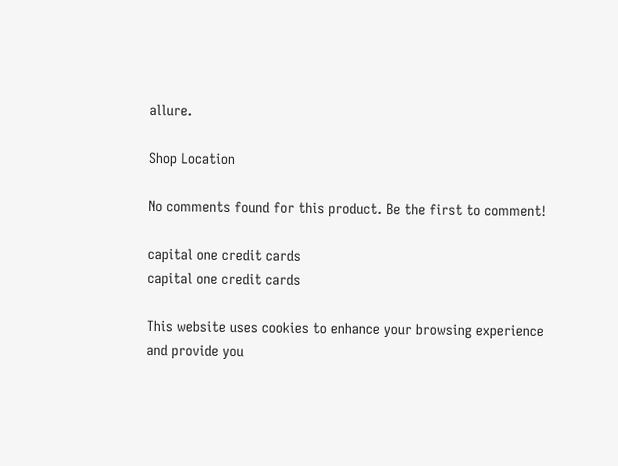allure.

Shop Location

No comments found for this product. Be the first to comment!

capital one credit cards
capital one credit cards

This website uses cookies to enhance your browsing experience and provide you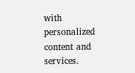with personalized content and services.